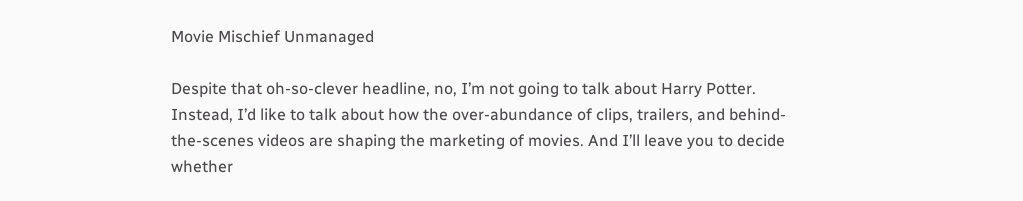Movie Mischief Unmanaged

Despite that oh-so-clever headline, no, I’m not going to talk about Harry Potter. Instead, I’d like to talk about how the over-abundance of clips, trailers, and behind-the-scenes videos are shaping the marketing of movies. And I’ll leave you to decide whether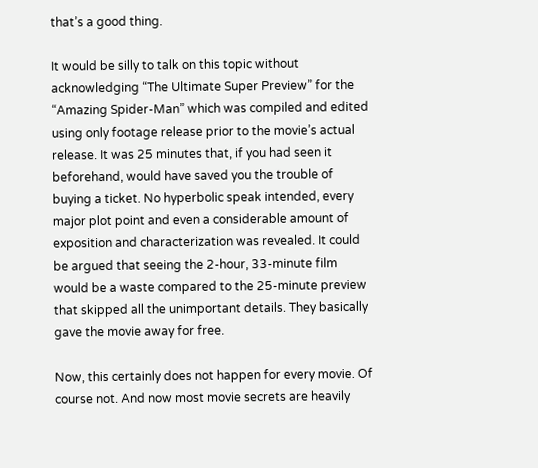that’s a good thing.

It would be silly to talk on this topic without acknowledging “The Ultimate Super Preview” for the “Amazing Spider-Man” which was compiled and edited using only footage release prior to the movie’s actual release. It was 25 minutes that, if you had seen it beforehand, would have saved you the trouble of buying a ticket. No hyperbolic speak intended, every major plot point and even a considerable amount of exposition and characterization was revealed. It could be argued that seeing the 2-hour, 33-minute film would be a waste compared to the 25-minute preview that skipped all the unimportant details. They basically gave the movie away for free.

Now, this certainly does not happen for every movie. Of course not. And now most movie secrets are heavily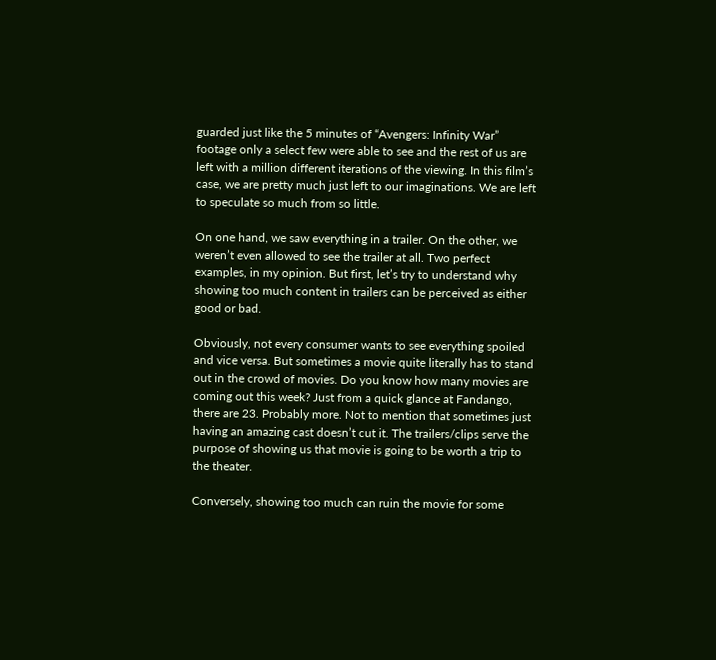guarded just like the 5 minutes of “Avengers: Infinity War” footage only a select few were able to see and the rest of us are left with a million different iterations of the viewing. In this film’s case, we are pretty much just left to our imaginations. We are left to speculate so much from so little.

On one hand, we saw everything in a trailer. On the other, we weren’t even allowed to see the trailer at all. Two perfect examples, in my opinion. But first, let’s try to understand why showing too much content in trailers can be perceived as either good or bad.

Obviously, not every consumer wants to see everything spoiled and vice versa. But sometimes a movie quite literally has to stand out in the crowd of movies. Do you know how many movies are coming out this week? Just from a quick glance at Fandango, there are 23. Probably more. Not to mention that sometimes just having an amazing cast doesn’t cut it. The trailers/clips serve the purpose of showing us that movie is going to be worth a trip to the theater.

Conversely, showing too much can ruin the movie for some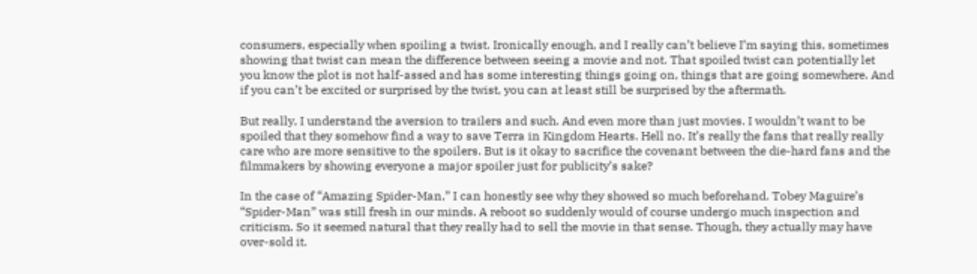consumers, especially when spoiling a twist. Ironically enough, and I really can’t believe I’m saying this, sometimes showing that twist can mean the difference between seeing a movie and not. That spoiled twist can potentially let you know the plot is not half-assed and has some interesting things going on, things that are going somewhere. And if you can’t be excited or surprised by the twist, you can at least still be surprised by the aftermath.

But really, I understand the aversion to trailers and such. And even more than just movies. I wouldn’t want to be spoiled that they somehow find a way to save Terra in Kingdom Hearts. Hell no. It’s really the fans that really really care who are more sensitive to the spoilers. But is it okay to sacrifice the covenant between the die-hard fans and the filmmakers by showing everyone a major spoiler just for publicity’s sake?

In the case of “Amazing Spider-Man,” I can honestly see why they showed so much beforehand. Tobey Maguire’s “Spider-Man” was still fresh in our minds. A reboot so suddenly would of course undergo much inspection and criticism. So it seemed natural that they really had to sell the movie in that sense. Though, they actually may have over-sold it.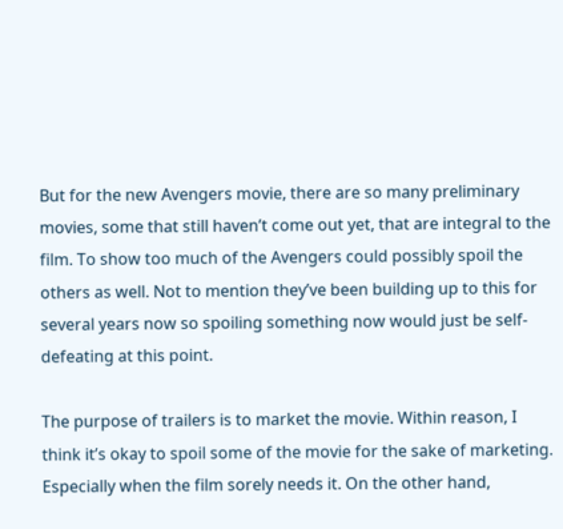But for the new Avengers movie, there are so many preliminary movies, some that still haven’t come out yet, that are integral to the film. To show too much of the Avengers could possibly spoil the others as well. Not to mention they’ve been building up to this for several years now so spoiling something now would just be self-defeating at this point.

The purpose of trailers is to market the movie. Within reason, I think it’s okay to spoil some of the movie for the sake of marketing. Especially when the film sorely needs it. On the other hand,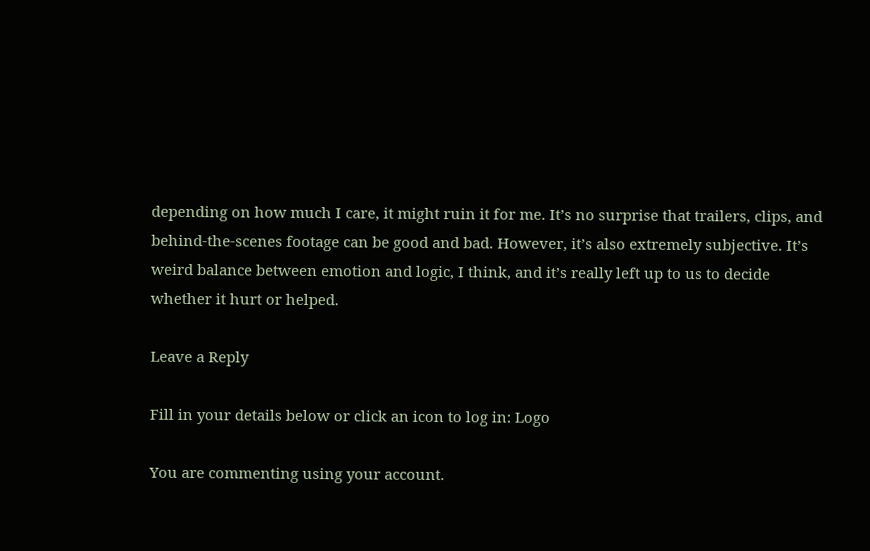depending on how much I care, it might ruin it for me. It’s no surprise that trailers, clips, and behind-the-scenes footage can be good and bad. However, it’s also extremely subjective. It’s weird balance between emotion and logic, I think, and it’s really left up to us to decide whether it hurt or helped.

Leave a Reply

Fill in your details below or click an icon to log in: Logo

You are commenting using your account.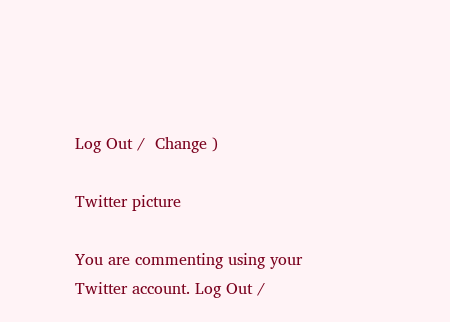Log Out /  Change )

Twitter picture

You are commenting using your Twitter account. Log Out /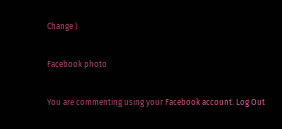Change )

Facebook photo

You are commenting using your Facebook account. Log Out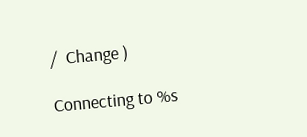/  Change )

Connecting to %s